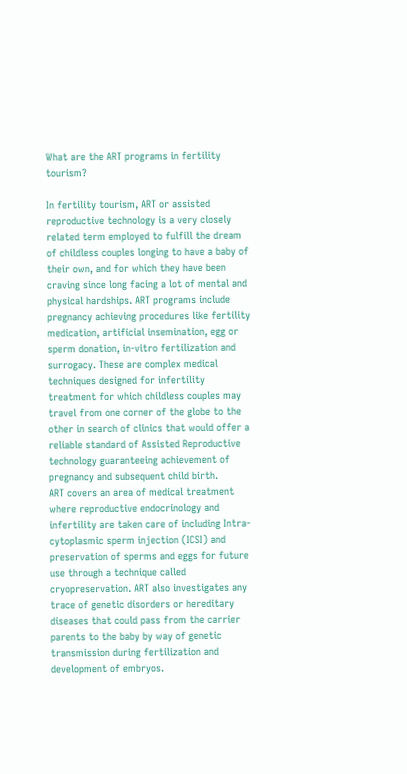What are the ART programs in fertility tourism?

In fertility tourism, ART or assisted reproductive technology is a very closely related term employed to fulfill the dream of childless couples longing to have a baby of their own, and for which they have been craving since long facing a lot of mental and physical hardships. ART programs include pregnancy achieving procedures like fertility medication, artificial insemination, egg or sperm donation, in-vitro fertilization and surrogacy. These are complex medical techniques designed for infertility treatment for which childless couples may travel from one corner of the globe to the other in search of clinics that would offer a reliable standard of Assisted Reproductive technology guaranteeing achievement of pregnancy and subsequent child birth.
ART covers an area of medical treatment where reproductive endocrinology and infertility are taken care of including Intra-cytoplasmic sperm injection (ICSI) and preservation of sperms and eggs for future use through a technique called cryopreservation. ART also investigates any trace of genetic disorders or hereditary diseases that could pass from the carrier parents to the baby by way of genetic transmission during fertilization and development of embryos.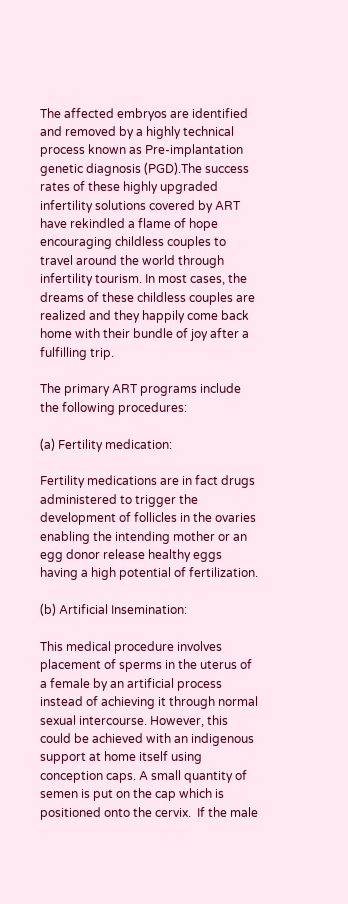The affected embryos are identified and removed by a highly technical process known as Pre-implantation genetic diagnosis (PGD).The success rates of these highly upgraded infertility solutions covered by ART have rekindled a flame of hope encouraging childless couples to travel around the world through infertility tourism. In most cases, the dreams of these childless couples are realized and they happily come back home with their bundle of joy after a fulfilling trip.

The primary ART programs include the following procedures:

(a) Fertility medication:

Fertility medications are in fact drugs administered to trigger the development of follicles in the ovaries enabling the intending mother or an egg donor release healthy eggs having a high potential of fertilization.

(b) Artificial Insemination:

This medical procedure involves placement of sperms in the uterus of a female by an artificial process instead of achieving it through normal sexual intercourse. However, this could be achieved with an indigenous support at home itself using conception caps. A small quantity of semen is put on the cap which is positioned onto the cervix.  If the male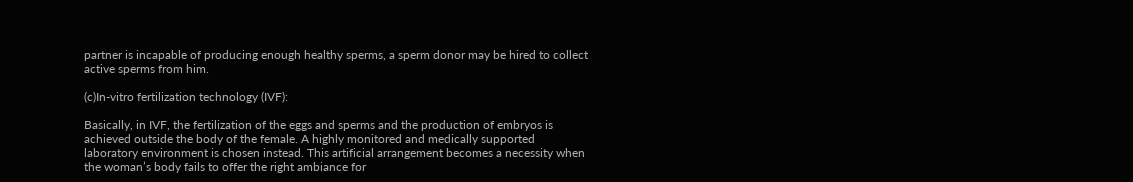partner is incapable of producing enough healthy sperms, a sperm donor may be hired to collect active sperms from him.

(c)In-vitro fertilization technology (IVF):

Basically, in IVF, the fertilization of the eggs and sperms and the production of embryos is achieved outside the body of the female. A highly monitored and medically supported laboratory environment is chosen instead. This artificial arrangement becomes a necessity when the woman’s body fails to offer the right ambiance for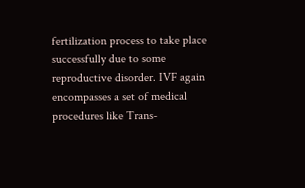fertilization process to take place successfully due to some reproductive disorder. IVF again encompasses a set of medical procedures like Trans-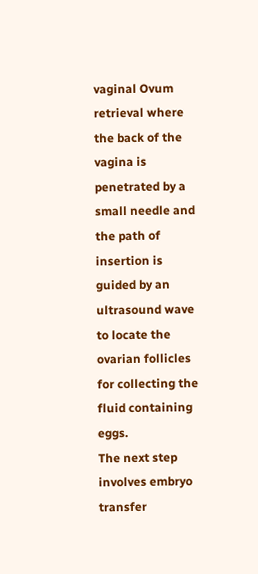vaginal Ovum retrieval where the back of the vagina is penetrated by a small needle and the path of insertion is guided by an ultrasound wave to locate the ovarian follicles for collecting the fluid containing eggs.
The next step involves embryo transfer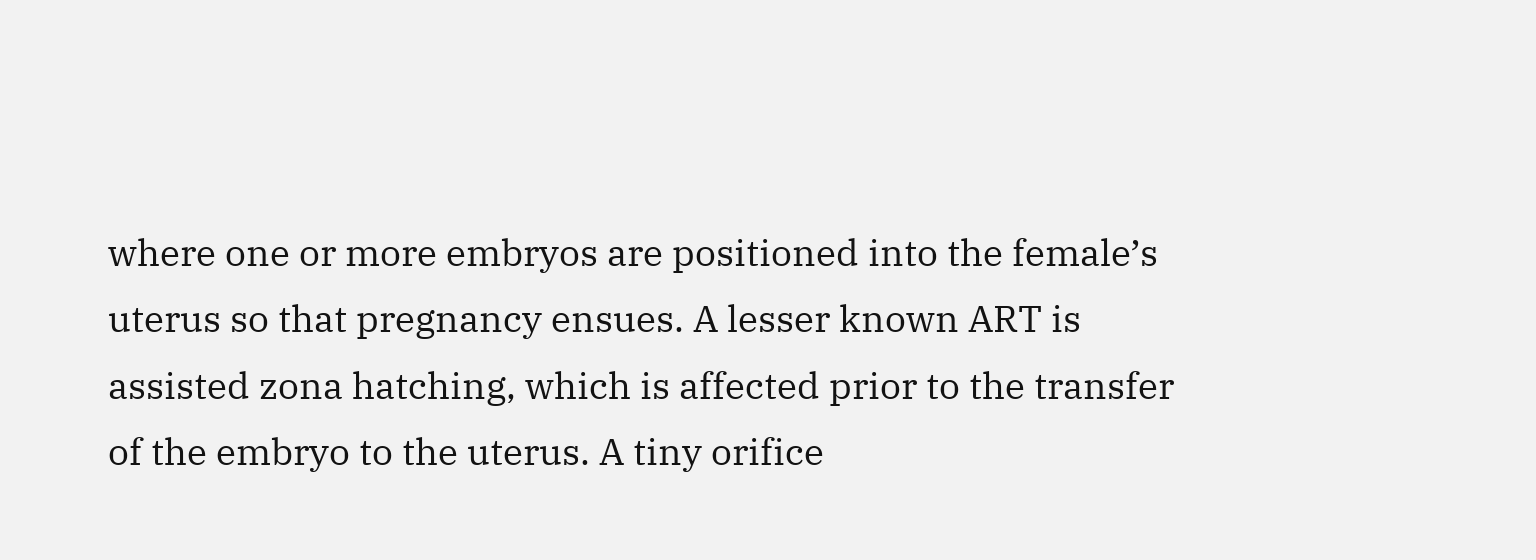where one or more embryos are positioned into the female’s uterus so that pregnancy ensues. A lesser known ART is assisted zona hatching, which is affected prior to the transfer of the embryo to the uterus. A tiny orifice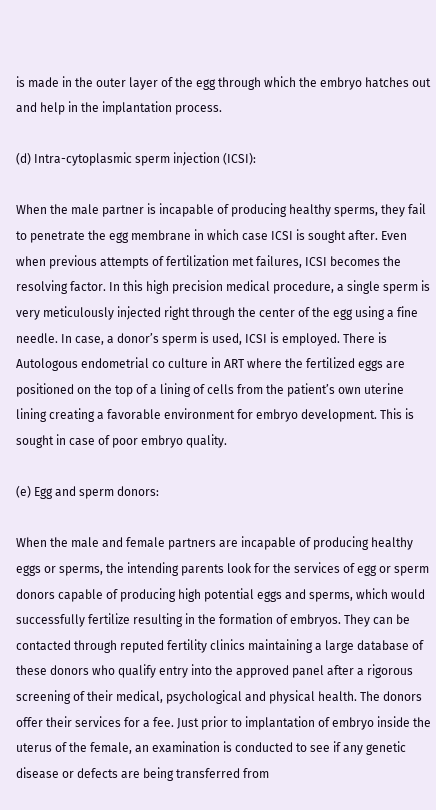is made in the outer layer of the egg through which the embryo hatches out and help in the implantation process.

(d) Intra-cytoplasmic sperm injection (ICSI):

When the male partner is incapable of producing healthy sperms, they fail to penetrate the egg membrane in which case ICSI is sought after. Even when previous attempts of fertilization met failures, ICSI becomes the resolving factor. In this high precision medical procedure, a single sperm is very meticulously injected right through the center of the egg using a fine needle. In case, a donor’s sperm is used, ICSI is employed. There is Autologous endometrial co culture in ART where the fertilized eggs are positioned on the top of a lining of cells from the patient’s own uterine lining creating a favorable environment for embryo development. This is sought in case of poor embryo quality.

(e) Egg and sperm donors:

When the male and female partners are incapable of producing healthy eggs or sperms, the intending parents look for the services of egg or sperm donors capable of producing high potential eggs and sperms, which would successfully fertilize resulting in the formation of embryos. They can be contacted through reputed fertility clinics maintaining a large database of these donors who qualify entry into the approved panel after a rigorous screening of their medical, psychological and physical health. The donors offer their services for a fee. Just prior to implantation of embryo inside the uterus of the female, an examination is conducted to see if any genetic disease or defects are being transferred from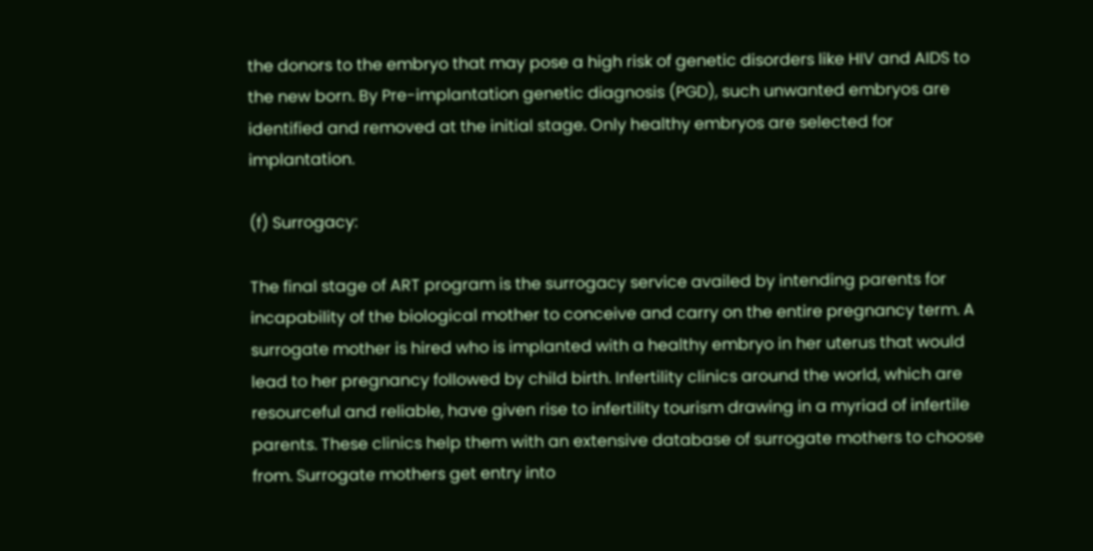the donors to the embryo that may pose a high risk of genetic disorders like HIV and AIDS to the new born. By Pre-implantation genetic diagnosis (PGD), such unwanted embryos are identified and removed at the initial stage. Only healthy embryos are selected for implantation.

(f) Surrogacy:

The final stage of ART program is the surrogacy service availed by intending parents for incapability of the biological mother to conceive and carry on the entire pregnancy term. A surrogate mother is hired who is implanted with a healthy embryo in her uterus that would lead to her pregnancy followed by child birth. Infertility clinics around the world, which are resourceful and reliable, have given rise to infertility tourism drawing in a myriad of infertile parents. These clinics help them with an extensive database of surrogate mothers to choose from. Surrogate mothers get entry into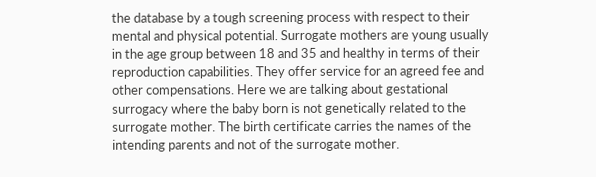the database by a tough screening process with respect to their mental and physical potential. Surrogate mothers are young usually in the age group between 18 and 35 and healthy in terms of their reproduction capabilities. They offer service for an agreed fee and other compensations. Here we are talking about gestational surrogacy where the baby born is not genetically related to the surrogate mother. The birth certificate carries the names of the intending parents and not of the surrogate mother.